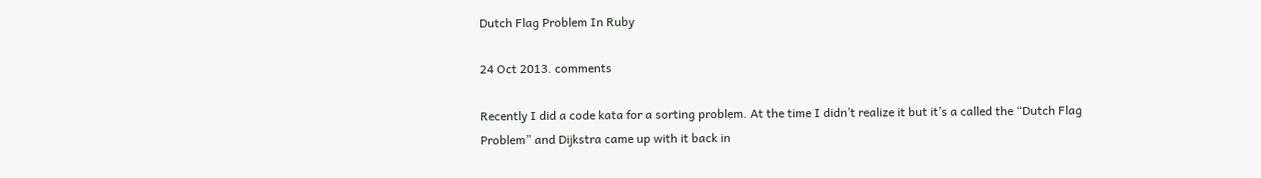Dutch Flag Problem In Ruby

24 Oct 2013. comments

Recently I did a code kata for a sorting problem. At the time I didn’t realize it but it’s a called the “Dutch Flag Problem” and Dijkstra came up with it back in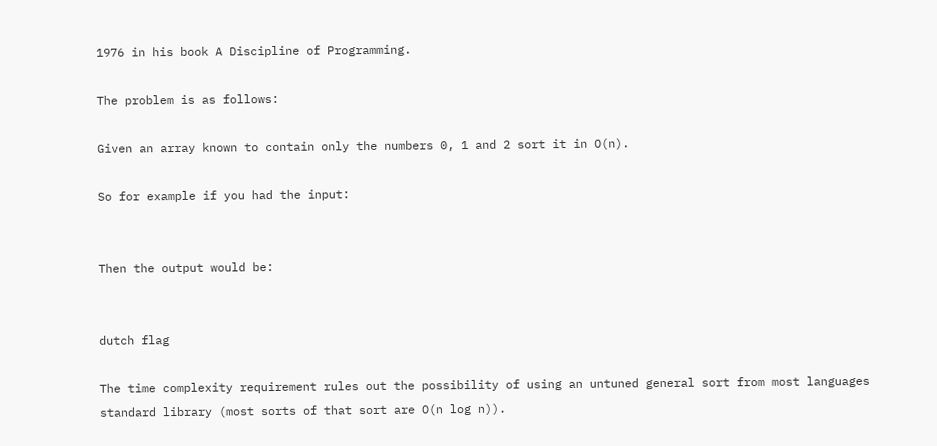1976 in his book A Discipline of Programming.

The problem is as follows:

Given an array known to contain only the numbers 0, 1 and 2 sort it in O(n).

So for example if you had the input:


Then the output would be:


dutch flag

The time complexity requirement rules out the possibility of using an untuned general sort from most languages standard library (most sorts of that sort are O(n log n)).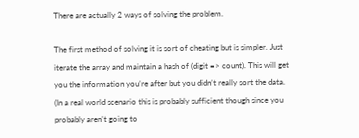There are actually 2 ways of solving the problem.

The first method of solving it is sort of cheating but is simpler. Just iterate the array and maintain a hash of (digit => count). This will get you the information you’re after but you didn’t really sort the data. (In a real world scenario this is probably sufficient though since you probably aren’t going to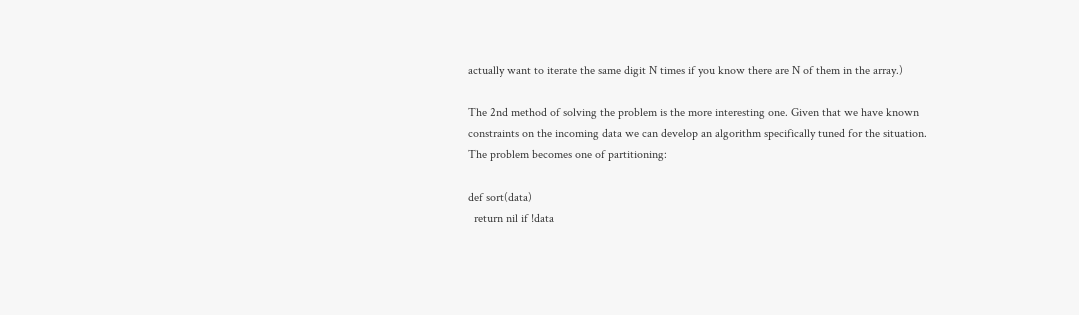actually want to iterate the same digit N times if you know there are N of them in the array.)

The 2nd method of solving the problem is the more interesting one. Given that we have known constraints on the incoming data we can develop an algorithm specifically tuned for the situation. The problem becomes one of partitioning:

def sort(data)
  return nil if !data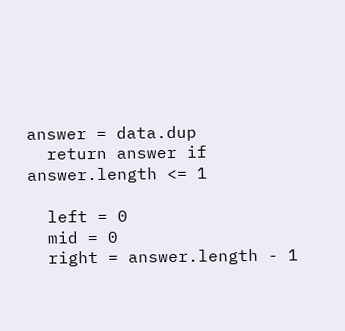answer = data.dup
  return answer if answer.length <= 1

  left = 0
  mid = 0
  right = answer.length - 1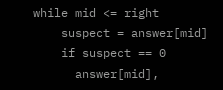while mid <= right
    suspect = answer[mid]
    if suspect == 0
      answer[mid],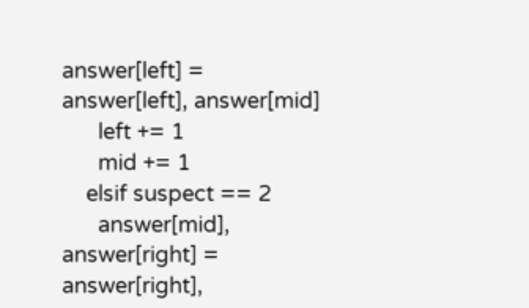answer[left] = answer[left], answer[mid]
      left += 1
      mid += 1
    elsif suspect == 2
      answer[mid], answer[right] = answer[right],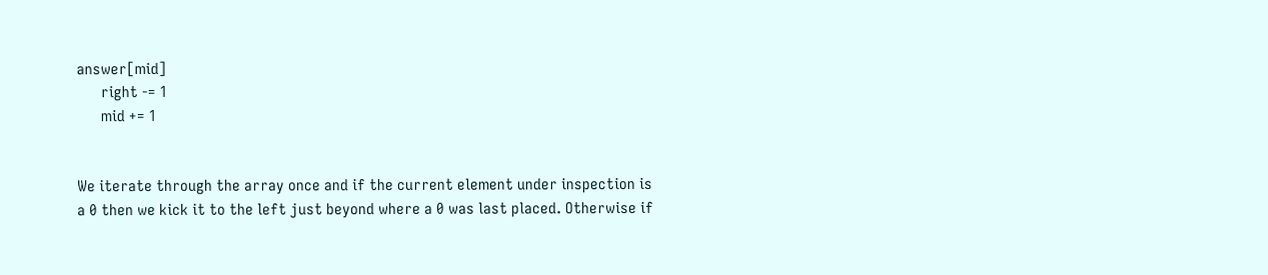answer[mid]
      right -= 1
      mid += 1


We iterate through the array once and if the current element under inspection is a 0 then we kick it to the left just beyond where a 0 was last placed. Otherwise if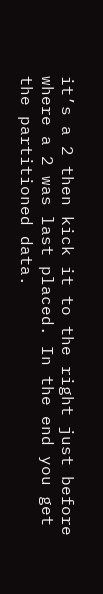it’s a 2 then kick it to the right just before where a 2 was last placed. In the end you get the partitioned data.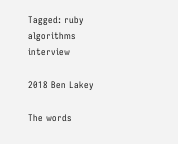Tagged: ruby algorithms interview

2018 Ben Lakey

The words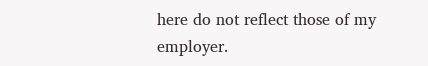here do not reflect those of my employer.